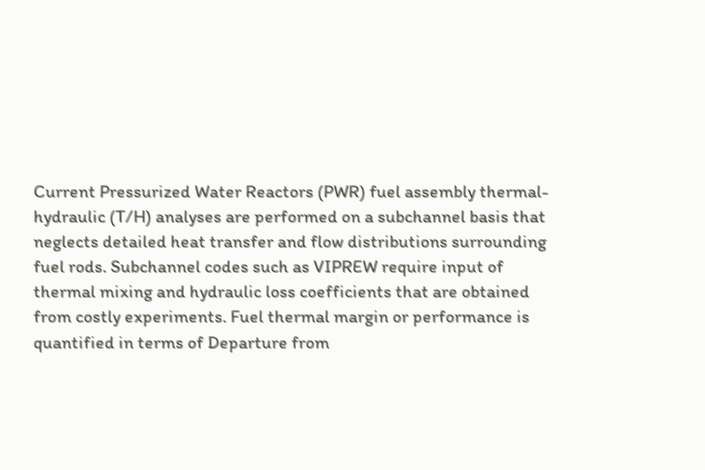Current Pressurized Water Reactors (PWR) fuel assembly thermal-hydraulic (T/H) analyses are performed on a subchannel basis that neglects detailed heat transfer and flow distributions surrounding fuel rods. Subchannel codes such as VIPREW require input of thermal mixing and hydraulic loss coefficients that are obtained from costly experiments. Fuel thermal margin or performance is quantified in terms of Departure from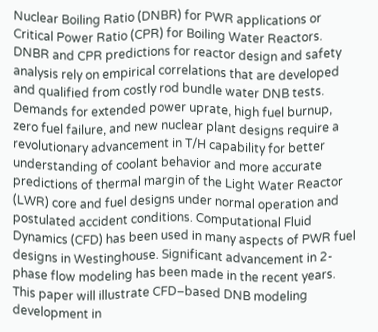Nuclear Boiling Ratio (DNBR) for PWR applications or Critical Power Ratio (CPR) for Boiling Water Reactors. DNBR and CPR predictions for reactor design and safety analysis rely on empirical correlations that are developed and qualified from costly rod bundle water DNB tests. Demands for extended power uprate, high fuel burnup, zero fuel failure, and new nuclear plant designs require a revolutionary advancement in T/H capability for better understanding of coolant behavior and more accurate predictions of thermal margin of the Light Water Reactor (LWR) core and fuel designs under normal operation and postulated accident conditions. Computational Fluid Dynamics (CFD) has been used in many aspects of PWR fuel designs in Westinghouse. Significant advancement in 2-phase flow modeling has been made in the recent years. This paper will illustrate CFD–based DNB modeling development in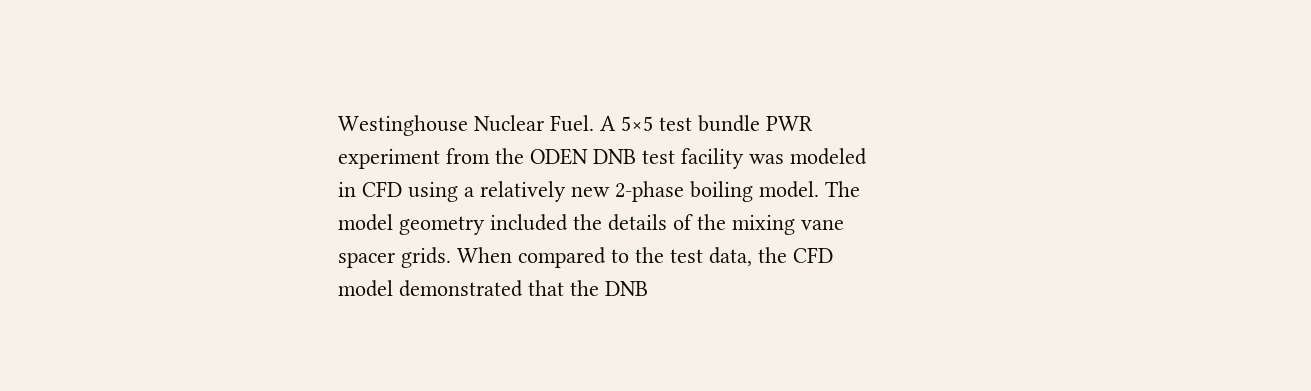Westinghouse Nuclear Fuel. A 5×5 test bundle PWR experiment from the ODEN DNB test facility was modeled in CFD using a relatively new 2-phase boiling model. The model geometry included the details of the mixing vane spacer grids. When compared to the test data, the CFD model demonstrated that the DNB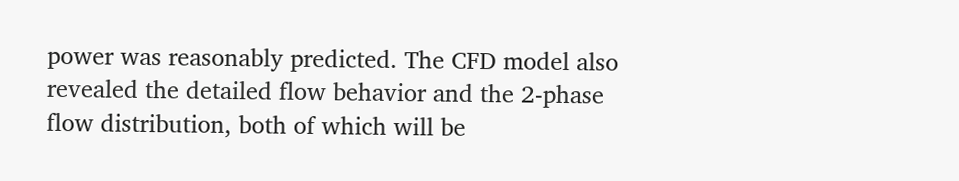power was reasonably predicted. The CFD model also revealed the detailed flow behavior and the 2-phase flow distribution, both of which will be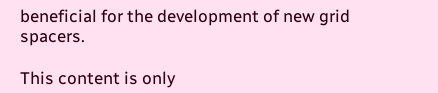beneficial for the development of new grid spacers.

This content is only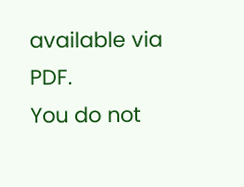available via PDF.
You do not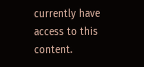currently have access to this content.